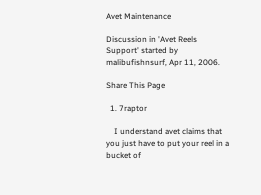Avet Maintenance

Discussion in 'Avet Reels Support' started by malibufishnsurf, Apr 11, 2006.

Share This Page

  1. 7raptor

    I understand avet claims that you just have to put your reel in a bucket of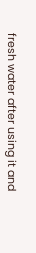fresh water after using it and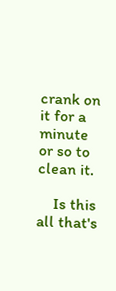crank on it for a minute or so to clean it.

    Is this all that's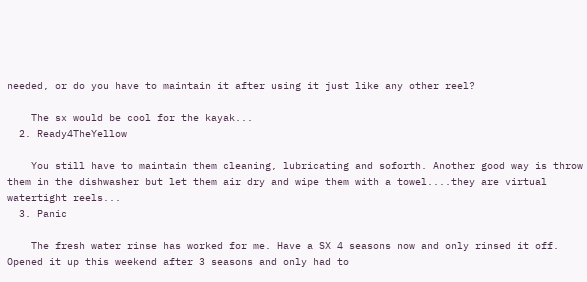needed, or do you have to maintain it after using it just like any other reel?

    The sx would be cool for the kayak...
  2. Ready4TheYellow

    You still have to maintain them cleaning, lubricating and soforth. Another good way is throw them in the dishwasher but let them air dry and wipe them with a towel....they are virtual watertight reels...
  3. Panic

    The fresh water rinse has worked for me. Have a SX 4 seasons now and only rinsed it off. Opened it up this weekend after 3 seasons and only had to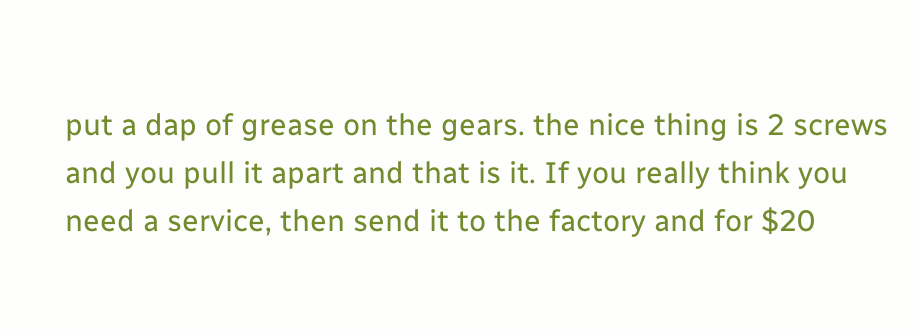put a dap of grease on the gears. the nice thing is 2 screws and you pull it apart and that is it. If you really think you need a service, then send it to the factory and for $20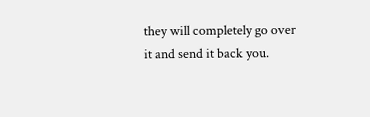they will completely go over it and send it back you.